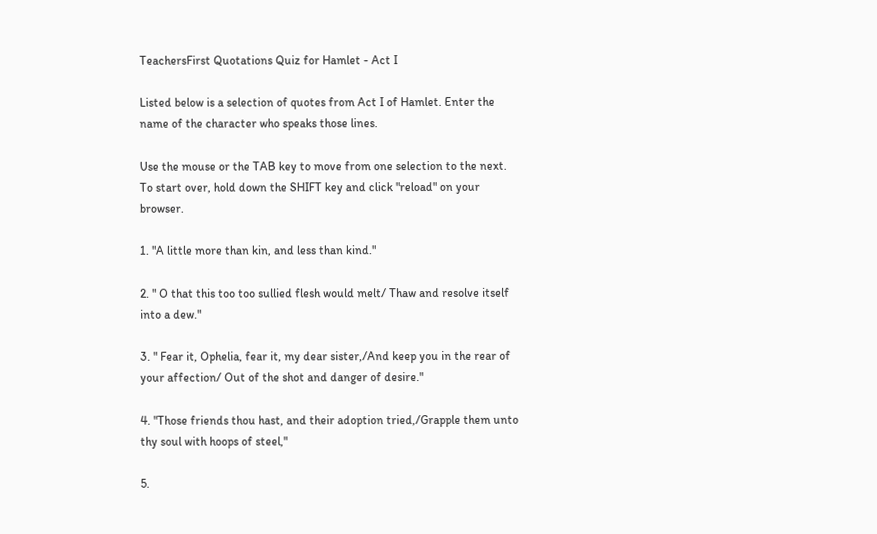TeachersFirst Quotations Quiz for Hamlet - Act I

Listed below is a selection of quotes from Act I of Hamlet. Enter the name of the character who speaks those lines.

Use the mouse or the TAB key to move from one selection to the next. To start over, hold down the SHIFT key and click "reload" on your browser.

1. "A little more than kin, and less than kind."

2. " O that this too too sullied flesh would melt/ Thaw and resolve itself into a dew."

3. " Fear it, Ophelia, fear it, my dear sister,/And keep you in the rear of your affection/ Out of the shot and danger of desire."

4. "Those friends thou hast, and their adoption tried,/Grapple them unto thy soul with hoops of steel,"

5.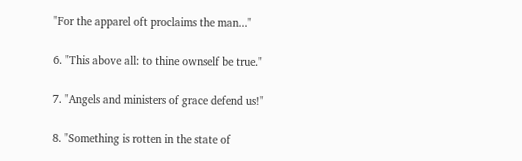"For the apparel oft proclaims the man..."

6. "This above all: to thine ownself be true."

7. "Angels and ministers of grace defend us!"

8. "Something is rotten in the state of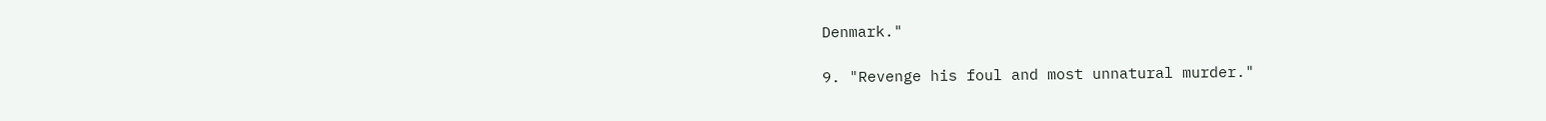Denmark."

9. "Revenge his foul and most unnatural murder."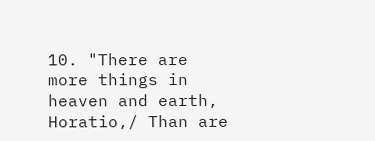10. "There are more things in heaven and earth, Horatio,/ Than are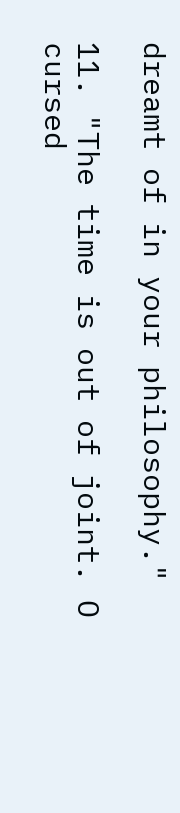dreamt of in your philosophy."

11. "The time is out of joint. O cursed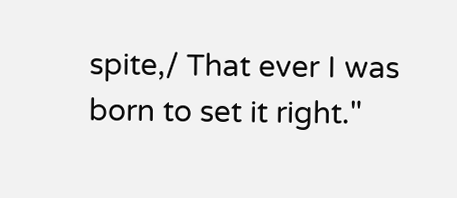spite,/ That ever I was born to set it right."